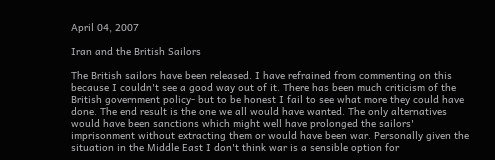April 04, 2007

Iran and the British Sailors

The British sailors have been released. I have refrained from commenting on this because I couldn't see a good way out of it. There has been much criticism of the British government policy- but to be honest I fail to see what more they could have done. The end result is the one we all would have wanted. The only alternatives would have been sanctions which might well have prolonged the sailors' imprisonment without extracting them or would have been war. Personally given the situation in the Middle East I don't think war is a sensible option for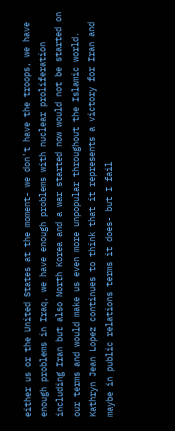either us or the United States at the moment- we don't have the troops, we have enough problems in Iraq, we have enough problems with nuclear proliferation including Iran but also North Korea and a war started now would not be started on our terms and would make us even more unpopular throughout the Islamic world. Kathryn Jean Lopez continues to think that it represents a victory for Iran and maybe in public relations terms it does- but I fail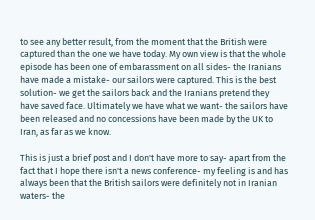to see any better result, from the moment that the British were captured than the one we have today. My own view is that the whole episode has been one of embarassment on all sides- the Iranians have made a mistake- our sailors were captured. This is the best solution- we get the sailors back and the Iranians pretend they have saved face. Ultimately we have what we want- the sailors have been released and no concessions have been made by the UK to Iran, as far as we know.

This is just a brief post and I don't have more to say- apart from the fact that I hope there isn't a news conference- my feeling is and has always been that the British sailors were definitely not in Iranian waters- the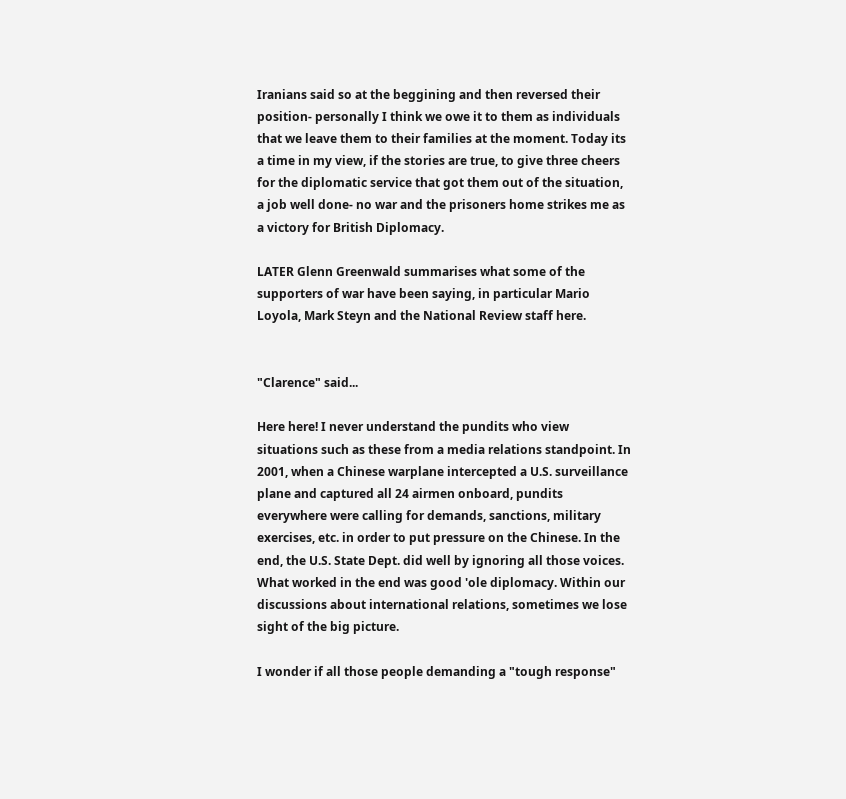Iranians said so at the beggining and then reversed their position- personally I think we owe it to them as individuals that we leave them to their families at the moment. Today its a time in my view, if the stories are true, to give three cheers for the diplomatic service that got them out of the situation, a job well done- no war and the prisoners home strikes me as a victory for British Diplomacy.

LATER Glenn Greenwald summarises what some of the supporters of war have been saying, in particular Mario Loyola, Mark Steyn and the National Review staff here.


"Clarence" said...

Here here! I never understand the pundits who view situations such as these from a media relations standpoint. In 2001, when a Chinese warplane intercepted a U.S. surveillance plane and captured all 24 airmen onboard, pundits everywhere were calling for demands, sanctions, military exercises, etc. in order to put pressure on the Chinese. In the end, the U.S. State Dept. did well by ignoring all those voices. What worked in the end was good 'ole diplomacy. Within our discussions about international relations, sometimes we lose sight of the big picture.

I wonder if all those people demanding a "tough response"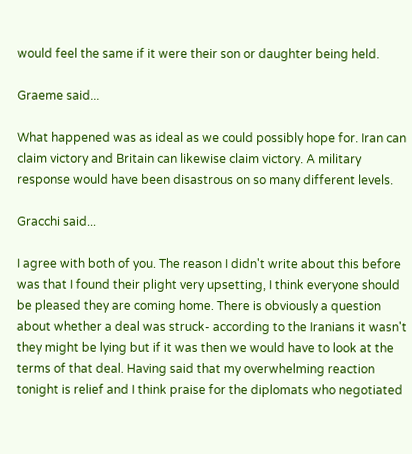would feel the same if it were their son or daughter being held.

Graeme said...

What happened was as ideal as we could possibly hope for. Iran can claim victory and Britain can likewise claim victory. A military response would have been disastrous on so many different levels.

Gracchi said...

I agree with both of you. The reason I didn't write about this before was that I found their plight very upsetting, I think everyone should be pleased they are coming home. There is obviously a question about whether a deal was struck- according to the Iranians it wasn't they might be lying but if it was then we would have to look at the terms of that deal. Having said that my overwhelming reaction tonight is relief and I think praise for the diplomats who negotiated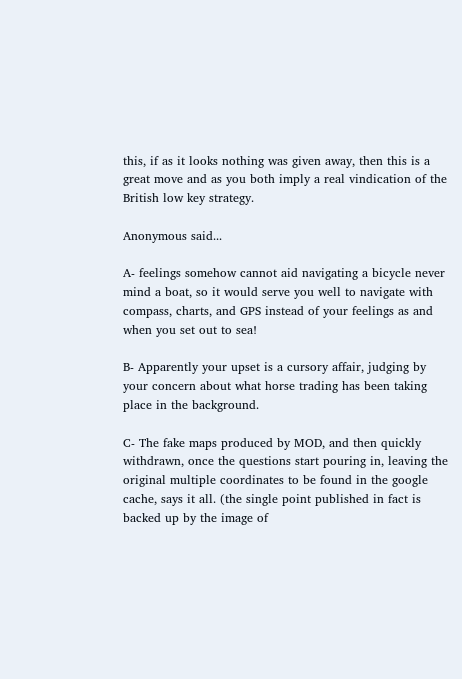this, if as it looks nothing was given away, then this is a great move and as you both imply a real vindication of the British low key strategy.

Anonymous said...

A- feelings somehow cannot aid navigating a bicycle never mind a boat, so it would serve you well to navigate with compass, charts, and GPS instead of your feelings as and when you set out to sea!

B- Apparently your upset is a cursory affair, judging by your concern about what horse trading has been taking place in the background.

C- The fake maps produced by MOD, and then quickly withdrawn, once the questions start pouring in, leaving the original multiple coordinates to be found in the google cache, says it all. (the single point published in fact is backed up by the image of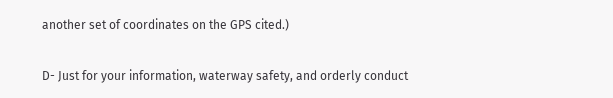another set of coordinates on the GPS cited.)

D- Just for your information, waterway safety, and orderly conduct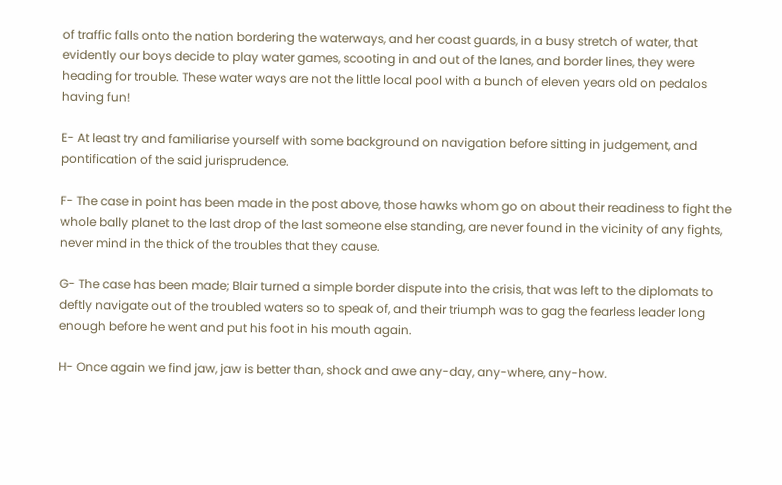of traffic falls onto the nation bordering the waterways, and her coast guards, in a busy stretch of water, that evidently our boys decide to play water games, scooting in and out of the lanes, and border lines, they were heading for trouble. These water ways are not the little local pool with a bunch of eleven years old on pedalos having fun!

E- At least try and familiarise yourself with some background on navigation before sitting in judgement, and pontification of the said jurisprudence.

F- The case in point has been made in the post above, those hawks whom go on about their readiness to fight the whole bally planet to the last drop of the last someone else standing, are never found in the vicinity of any fights, never mind in the thick of the troubles that they cause.

G- The case has been made; Blair turned a simple border dispute into the crisis, that was left to the diplomats to deftly navigate out of the troubled waters so to speak of, and their triumph was to gag the fearless leader long enough before he went and put his foot in his mouth again.

H- Once again we find jaw, jaw is better than, shock and awe any-day, any-where, any-how.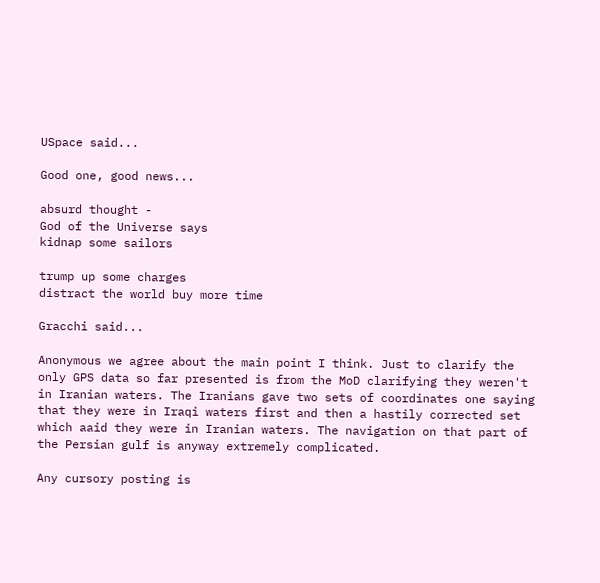USpace said...

Good one, good news...

absurd thought -
God of the Universe says
kidnap some sailors

trump up some charges
distract the world buy more time

Gracchi said...

Anonymous we agree about the main point I think. Just to clarify the only GPS data so far presented is from the MoD clarifying they weren't in Iranian waters. The Iranians gave two sets of coordinates one saying that they were in Iraqi waters first and then a hastily corrected set which aaid they were in Iranian waters. The navigation on that part of the Persian gulf is anyway extremely complicated.

Any cursory posting is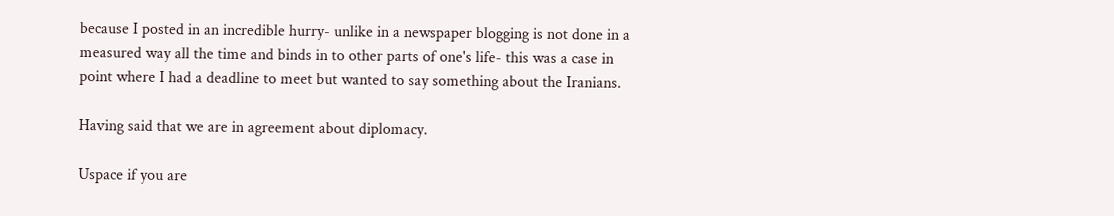because I posted in an incredible hurry- unlike in a newspaper blogging is not done in a measured way all the time and binds in to other parts of one's life- this was a case in point where I had a deadline to meet but wanted to say something about the Iranians.

Having said that we are in agreement about diplomacy.

Uspace if you are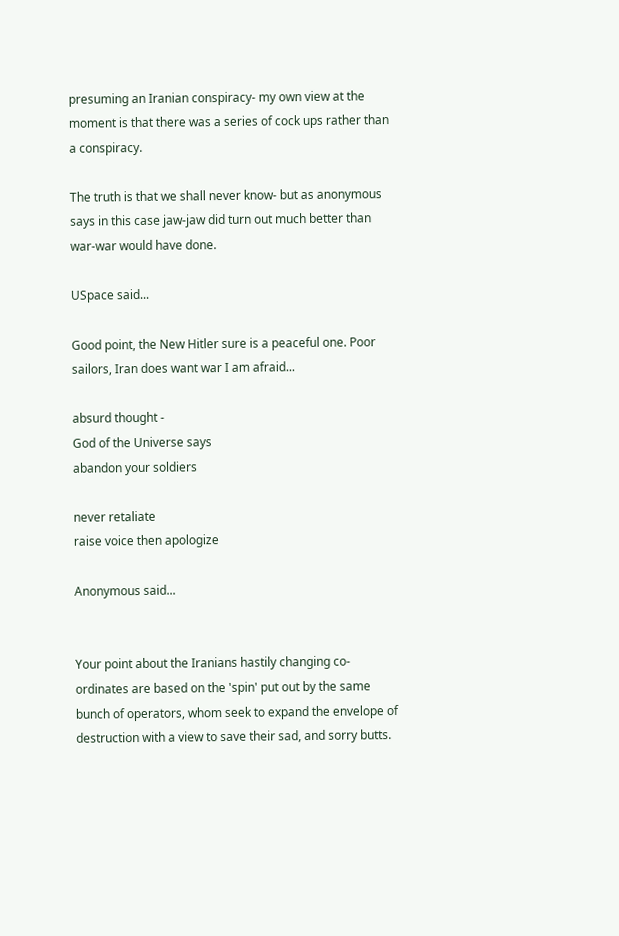presuming an Iranian conspiracy- my own view at the moment is that there was a series of cock ups rather than a conspiracy.

The truth is that we shall never know- but as anonymous says in this case jaw-jaw did turn out much better than war-war would have done.

USpace said...

Good point, the New Hitler sure is a peaceful one. Poor sailors, Iran does want war I am afraid...

absurd thought -
God of the Universe says
abandon your soldiers

never retaliate
raise voice then apologize

Anonymous said...


Your point about the Iranians hastily changing co-ordinates are based on the 'spin' put out by the same bunch of operators, whom seek to expand the envelope of destruction with a view to save their sad, and sorry butts.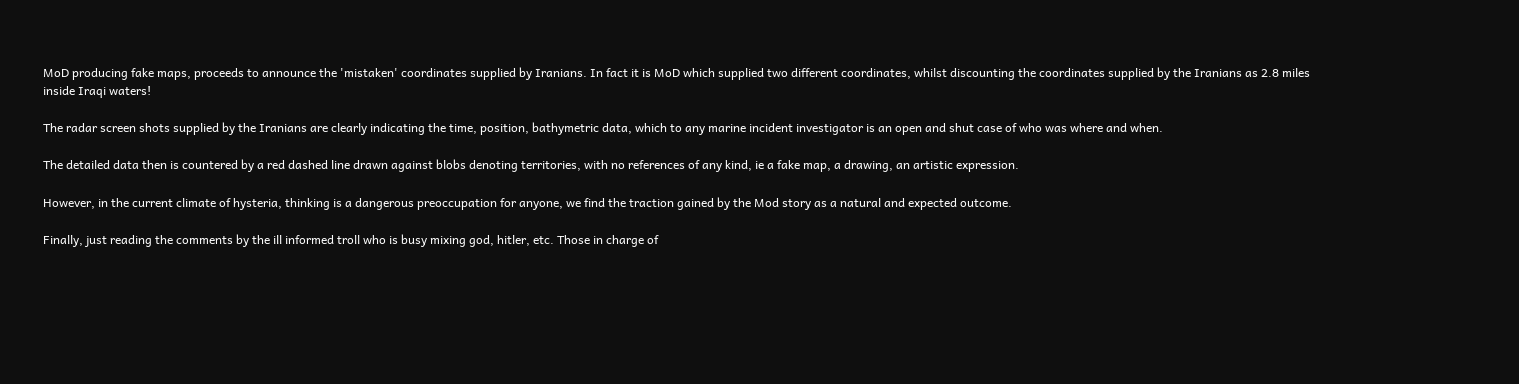MoD producing fake maps, proceeds to announce the 'mistaken' coordinates supplied by Iranians. In fact it is MoD which supplied two different coordinates, whilst discounting the coordinates supplied by the Iranians as 2.8 miles inside Iraqi waters!

The radar screen shots supplied by the Iranians are clearly indicating the time, position, bathymetric data, which to any marine incident investigator is an open and shut case of who was where and when.

The detailed data then is countered by a red dashed line drawn against blobs denoting territories, with no references of any kind, ie a fake map, a drawing, an artistic expression.

However, in the current climate of hysteria, thinking is a dangerous preoccupation for anyone, we find the traction gained by the Mod story as a natural and expected outcome.

Finally, just reading the comments by the ill informed troll who is busy mixing god, hitler, etc. Those in charge of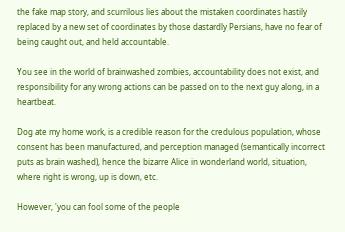the fake map story, and scurrilous lies about the mistaken coordinates hastily replaced by a new set of coordinates by those dastardly Persians, have no fear of being caught out, and held accountable.

You see in the world of brainwashed zombies, accountability does not exist, and responsibility for any wrong actions can be passed on to the next guy along, in a heartbeat.

Dog ate my home work, is a credible reason for the credulous population, whose consent has been manufactured, and perception managed (semantically incorrect puts as brain washed), hence the bizarre Alice in wonderland world, situation, where right is wrong, up is down, etc.

However, 'you can fool some of the people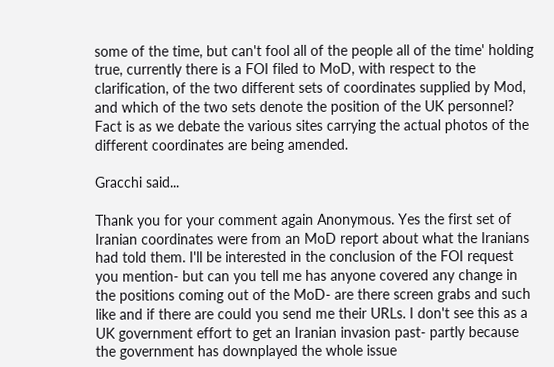some of the time, but can't fool all of the people all of the time' holding true, currently there is a FOI filed to MoD, with respect to the clarification, of the two different sets of coordinates supplied by Mod, and which of the two sets denote the position of the UK personnel? Fact is as we debate the various sites carrying the actual photos of the different coordinates are being amended.

Gracchi said...

Thank you for your comment again Anonymous. Yes the first set of Iranian coordinates were from an MoD report about what the Iranians had told them. I'll be interested in the conclusion of the FOI request you mention- but can you tell me has anyone covered any change in the positions coming out of the MoD- are there screen grabs and such like and if there are could you send me their URLs. I don't see this as a UK government effort to get an Iranian invasion past- partly because the government has downplayed the whole issue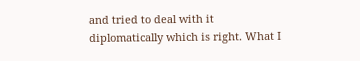and tried to deal with it diplomatically which is right. What I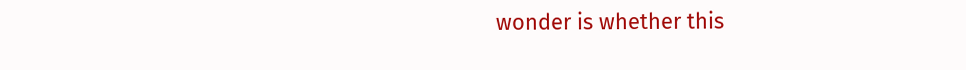wonder is whether this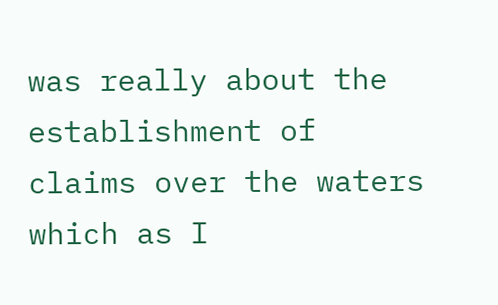was really about the establishment of claims over the waters which as I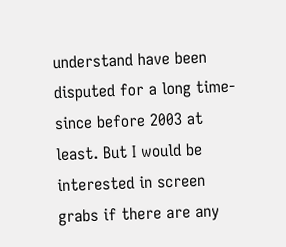understand have been disputed for a long time- since before 2003 at least. But I would be interested in screen grabs if there are any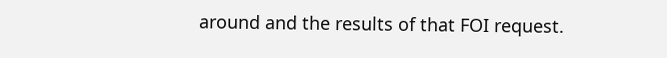around and the results of that FOI request.